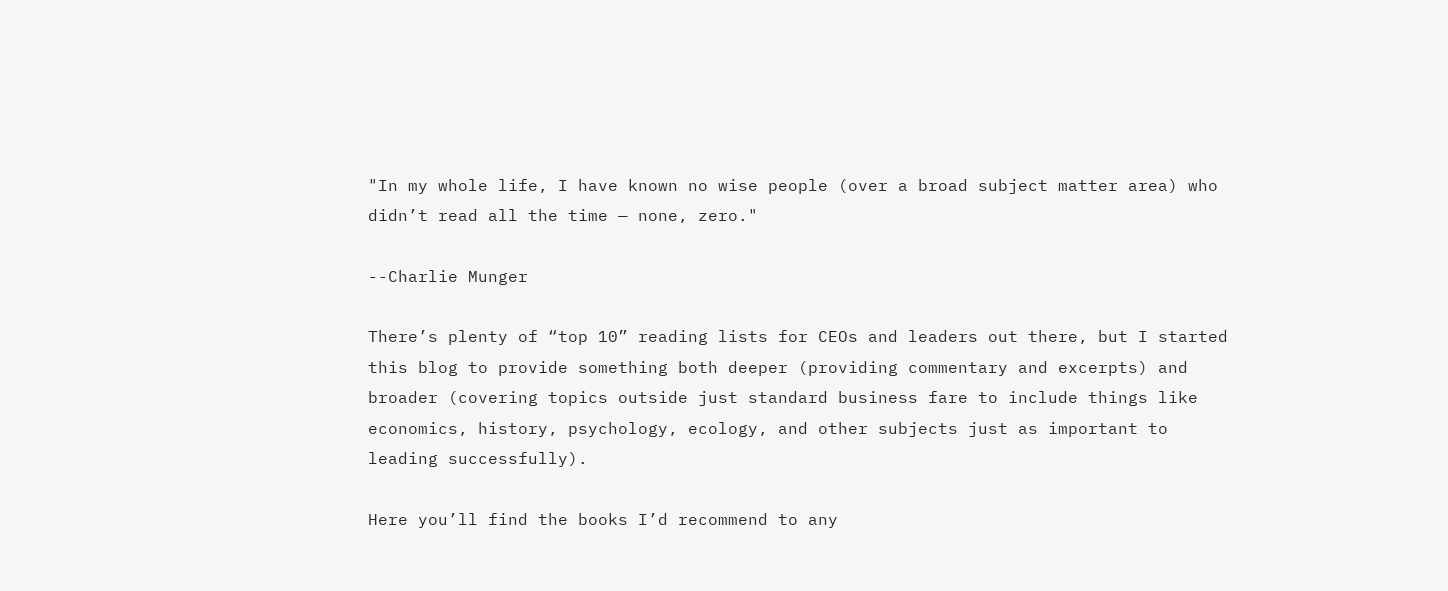"In my whole life, I have known no wise people (over a broad subject matter area) who didn’t read all the time — none, zero."

--Charlie Munger

There’s plenty of “top 10” reading lists for CEOs and leaders out there, but I started this blog to provide something both deeper (providing commentary and excerpts) and broader (covering topics outside just standard business fare to include things like economics, history, psychology, ecology, and other subjects just as important to leading successfully).

Here you’ll find the books I’d recommend to any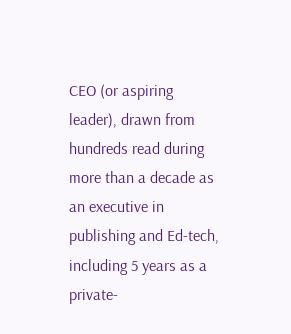CEO (or aspiring leader), drawn from hundreds read during more than a decade as an executive in publishing and Ed-tech, including 5 years as a private-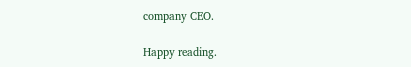company CEO.

Happy reading.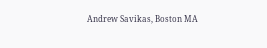Andrew Savikas, Boston MA